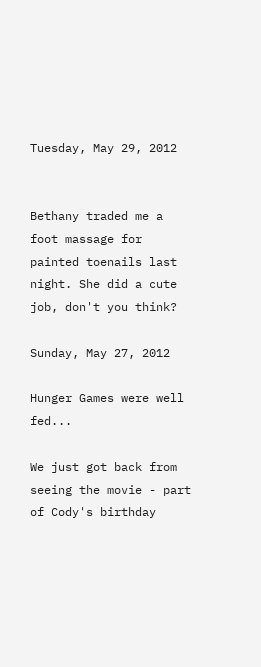Tuesday, May 29, 2012


Bethany traded me a foot massage for painted toenails last night. She did a cute job, don't you think?

Sunday, May 27, 2012

Hunger Games were well fed...

We just got back from seeing the movie - part of Cody's birthday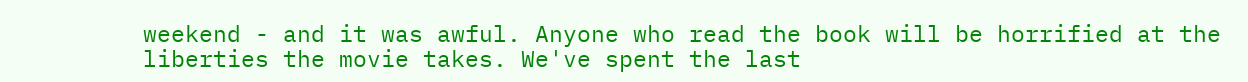weekend - and it was awful. Anyone who read the book will be horrified at the liberties the movie takes. We've spent the last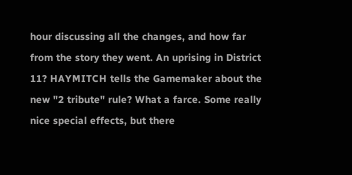hour discussing all the changes, and how far from the story they went. An uprising in District 11? HAYMITCH tells the Gamemaker about the new "2 tribute" rule? What a farce. Some really nice special effects, but there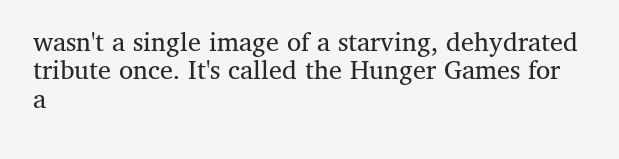wasn't a single image of a starving, dehydrated tribute once. It's called the Hunger Games for a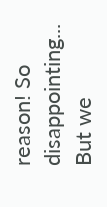reason! So disappointing...  But we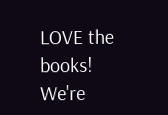LOVE the books! We're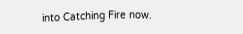into Catching Fire now.